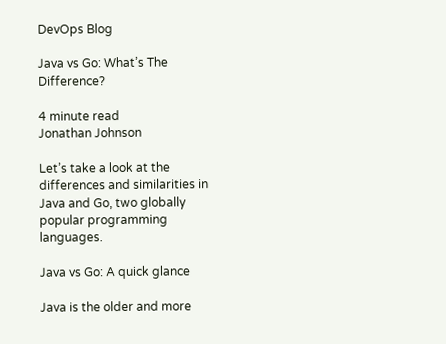DevOps Blog

Java vs Go: What’s The Difference?

4 minute read
Jonathan Johnson

Let’s take a look at the differences and similarities in Java and Go, two globally popular programming languages.

Java vs Go: A quick glance

Java is the older and more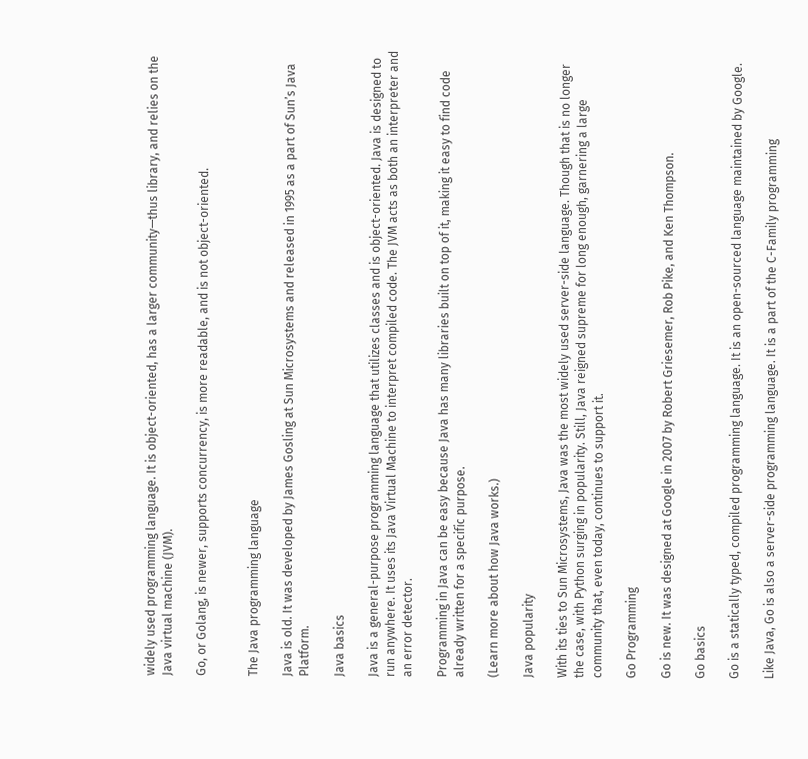widely used programming language. It is object-oriented, has a larger community—thus library, and relies on the Java virtual machine (JVM).

Go, or Golang, is newer, supports concurrency, is more readable, and is not object-oriented.


The Java programming language

Java is old. It was developed by James Gosling at Sun Microsystems and released in 1995 as a part of Sun’s Java Platform.

Java basics

Java is a general-purpose programming language that utilizes classes and is object-oriented. Java is designed to run anywhere. It uses its Java Virtual Machine to interpret compiled code. The JVM acts as both an interpreter and an error detector.

Programming in Java can be easy because Java has many libraries built on top of it, making it easy to find code already written for a specific purpose.

(Learn more about how Java works.)

Java popularity

With its ties to Sun Microsystems, Java was the most widely used server-side language. Though that is no longer the case, with Python surging in popularity. Still, Java reigned supreme for long enough, garnering a large community that, even today, continues to support it.

Go Programming

Go is new. It was designed at Google in 2007 by Robert Griesemer, Rob Pike, and Ken Thompson.

Go basics

Go is a statically typed, compiled programming language. It is an open-sourced language maintained by Google.

Like Java, Go is also a server-side programming language. It is a part of the C-Family programming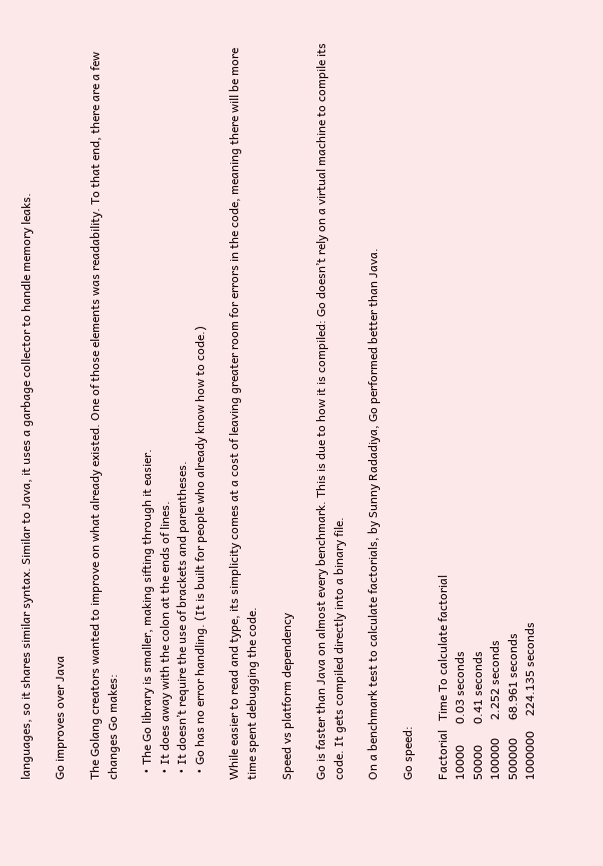languages, so it shares similar syntax. Similar to Java, it uses a garbage collector to handle memory leaks.

Go improves over Java

The Golang creators wanted to improve on what already existed. One of those elements was readability. To that end, there are a few changes Go makes:

  • The Go library is smaller, making sifting through it easier.
  • It does away with the colon at the ends of lines.
  • It doesn’t require the use of brackets and parentheses.
  • Go has no error handling. (It is built for people who already know how to code.)

While easier to read and type, its simplicity comes at a cost of leaving greater room for errors in the code, meaning there will be more time spent debugging the code.

Speed vs platform dependency

Go is faster than Java on almost every benchmark. This is due to how it is compiled: Go doesn’t rely on a virtual machine to compile its code. It gets compiled directly into a binary file.

On a benchmark test to calculate factorials, by Sunny Radadiya, Go performed better than Java.

Go speed:

Factorial   Time To calculate factorial
10000       0.03 seconds
50000       0.41 seconds
100000      2.252 seconds
500000      68.961 seconds
1000000     224.135 seconds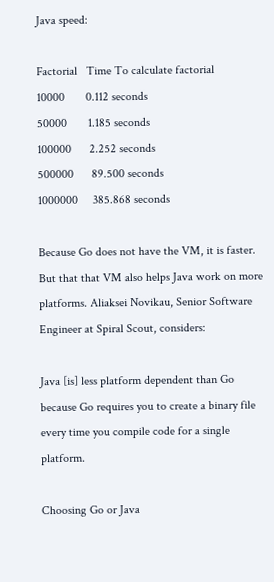Java speed:

Factorial   Time To calculate factorial
10000       0.112 seconds
50000       1.185 seconds
100000      2.252 seconds
500000      89.500 seconds
1000000     385.868 seconds

Because Go does not have the VM, it is faster. But that that VM also helps Java work on more platforms. Aliaksei Novikau, Senior Software Engineer at Spiral Scout, considers:

Java [is] less platform dependent than Go because Go requires you to create a binary file every time you compile code for a single platform.

Choosing Go or Java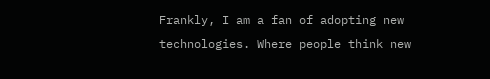Frankly, I am a fan of adopting new technologies. Where people think new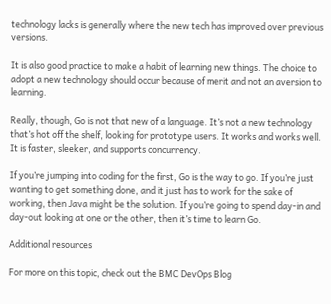technology lacks is generally where the new tech has improved over previous versions.

It is also good practice to make a habit of learning new things. The choice to adopt a new technology should occur because of merit and not an aversion to learning.

Really, though, Go is not that new of a language. It’s not a new technology that’s hot off the shelf, looking for prototype users. It works and works well. It is faster, sleeker, and supports concurrency.

If you’re jumping into coding for the first, Go is the way to go. If you’re just wanting to get something done, and it just has to work for the sake of working, then Java might be the solution. If you’re going to spend day-in and day-out looking at one or the other, then it’s time to learn Go.

Additional resources

For more on this topic, check out the BMC DevOps Blog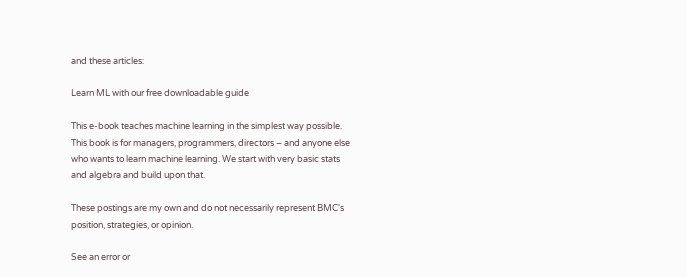and these articles:

Learn ML with our free downloadable guide

This e-book teaches machine learning in the simplest way possible. This book is for managers, programmers, directors – and anyone else who wants to learn machine learning. We start with very basic stats and algebra and build upon that.

These postings are my own and do not necessarily represent BMC's position, strategies, or opinion.

See an error or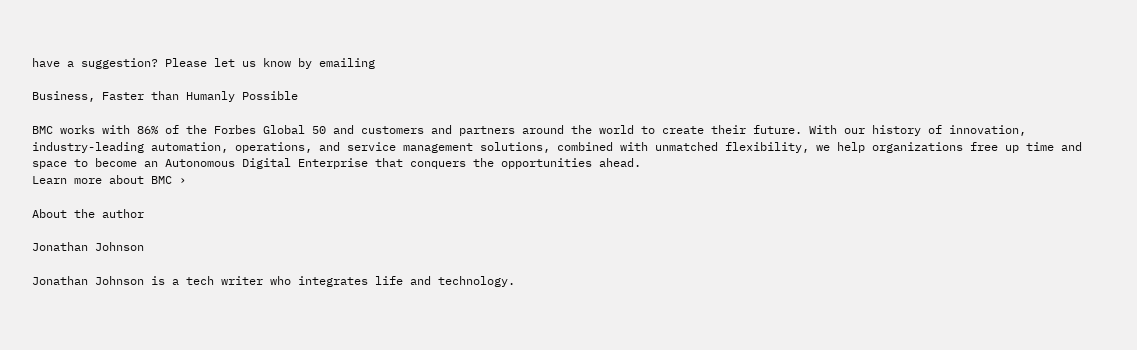have a suggestion? Please let us know by emailing

Business, Faster than Humanly Possible

BMC works with 86% of the Forbes Global 50 and customers and partners around the world to create their future. With our history of innovation, industry-leading automation, operations, and service management solutions, combined with unmatched flexibility, we help organizations free up time and space to become an Autonomous Digital Enterprise that conquers the opportunities ahead.
Learn more about BMC ›

About the author

Jonathan Johnson

Jonathan Johnson is a tech writer who integrates life and technology.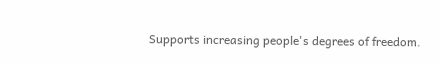Supports increasing people's degrees of freedom.